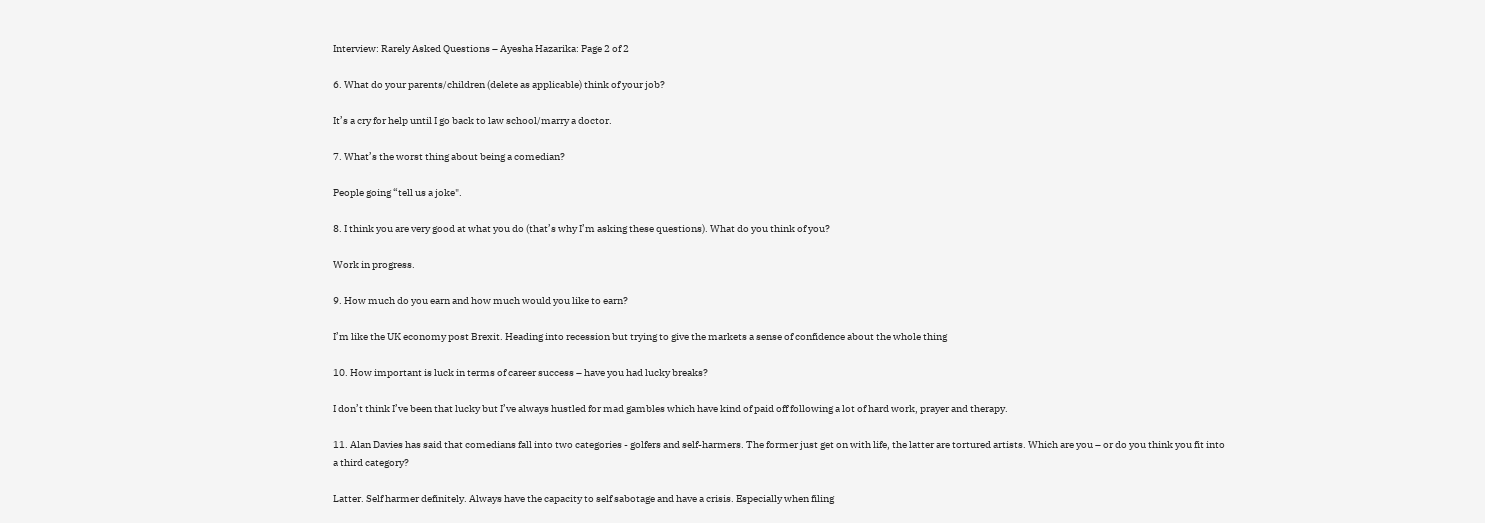Interview: Rarely Asked Questions – Ayesha Hazarika: Page 2 of 2

6. What do your parents/children (delete as applicable) think of your job?

It’s a cry for help until I go back to law school/marry a doctor.

7. What’s the worst thing about being a comedian?

People going “tell us a joke".

8. I think you are very good at what you do (that’s why I’m asking these questions). What do you think of you?

Work in progress.

9. How much do you earn and how much would you like to earn?

I’m like the UK economy post Brexit. Heading into recession but trying to give the markets a sense of confidence about the whole thing

10. How important is luck in terms of career success – have you had lucky breaks?

I don’t think I’ve been that lucky but I’ve always hustled for mad gambles which have kind of paid off following a lot of hard work, prayer and therapy.

11. Alan Davies has said that comedians fall into two categories - golfers and self-harmers. The former just get on with life, the latter are tortured artists. Which are you – or do you think you fit into a third category?

Latter. Self harmer definitely. Always have the capacity to self sabotage and have a crisis. Especially when filing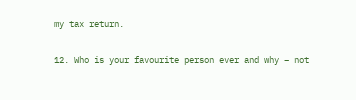my tax return.

12. Who is your favourite person ever and why – not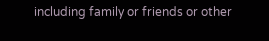including family or friends or other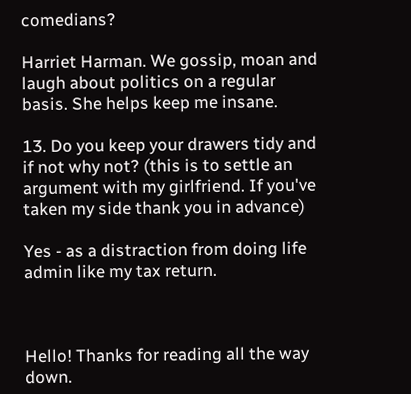comedians?

Harriet Harman. We gossip, moan and laugh about politics on a regular basis. She helps keep me insane.

13. Do you keep your drawers tidy and if not why not? (this is to settle an argument with my girlfriend. If you've taken my side thank you in advance)

Yes - as a distraction from doing life admin like my tax return.



Hello! Thanks for reading all the way down.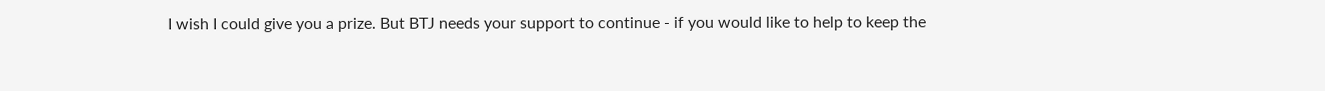I wish I could give you a prize. But BTJ needs your support to continue - if you would like to help to keep the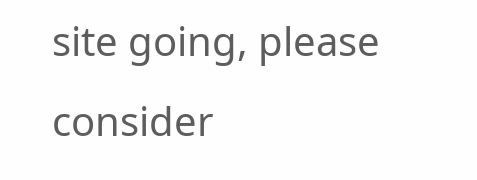site going, please consider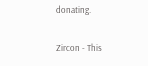donating.

Zircon - This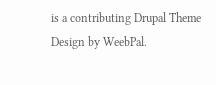is a contributing Drupal Theme
Design by WeebPal.